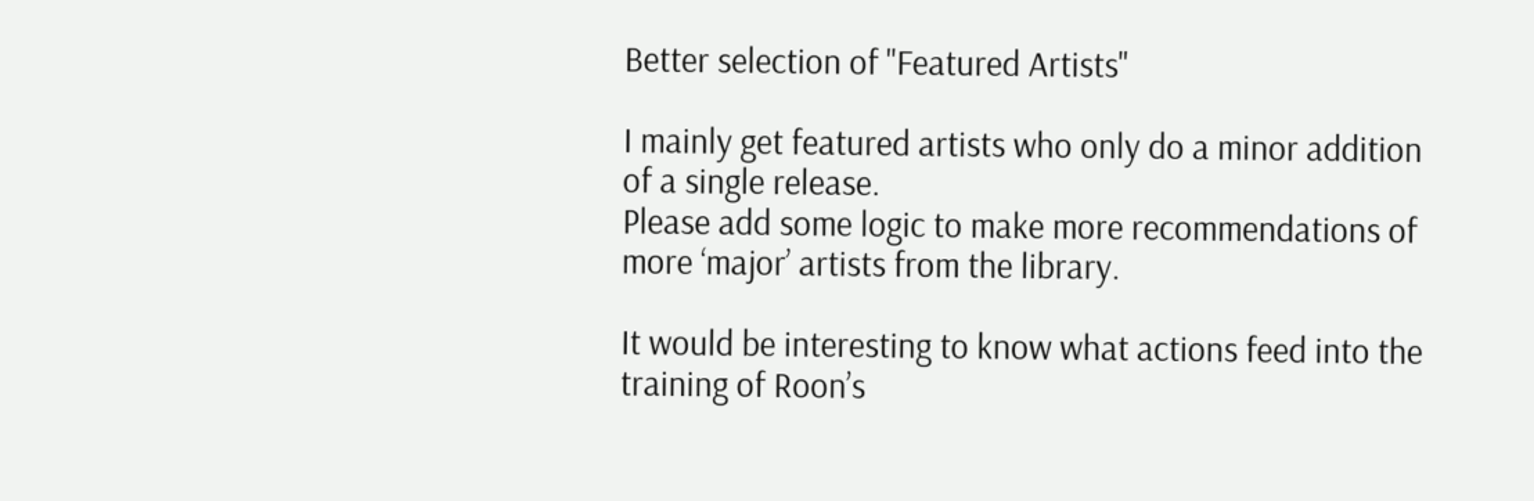Better selection of "Featured Artists"

I mainly get featured artists who only do a minor addition of a single release.
Please add some logic to make more recommendations of more ‘major’ artists from the library.

It would be interesting to know what actions feed into the training of Roon’s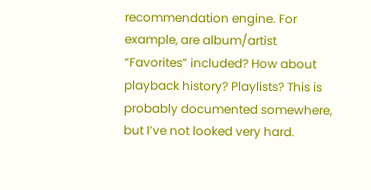recommendation engine. For example, are album/artist “Favorites” included? How about playback history? Playlists? This is probably documented somewhere, but I’ve not looked very hard.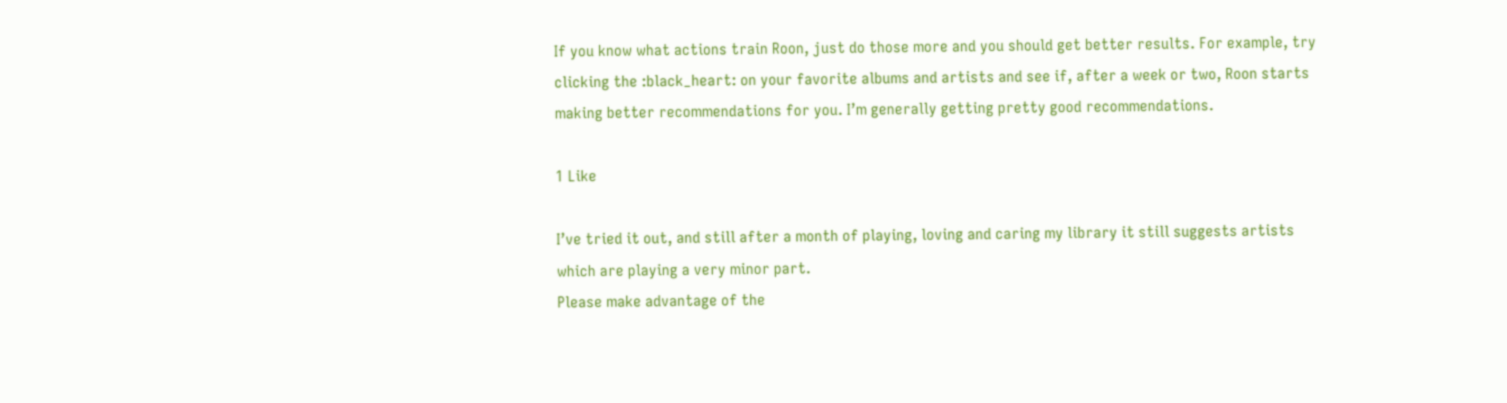If you know what actions train Roon, just do those more and you should get better results. For example, try clicking the :black_heart: on your favorite albums and artists and see if, after a week or two, Roon starts making better recommendations for you. I’m generally getting pretty good recommendations.

1 Like

I’ve tried it out, and still after a month of playing, loving and caring my library it still suggests artists which are playing a very minor part.
Please make advantage of the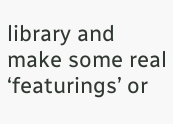library and make some real ‘featurings’ or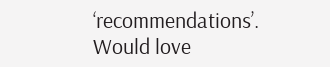‘recommendations’.
Would love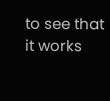to see that it works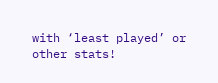with ‘least played’ or other stats!